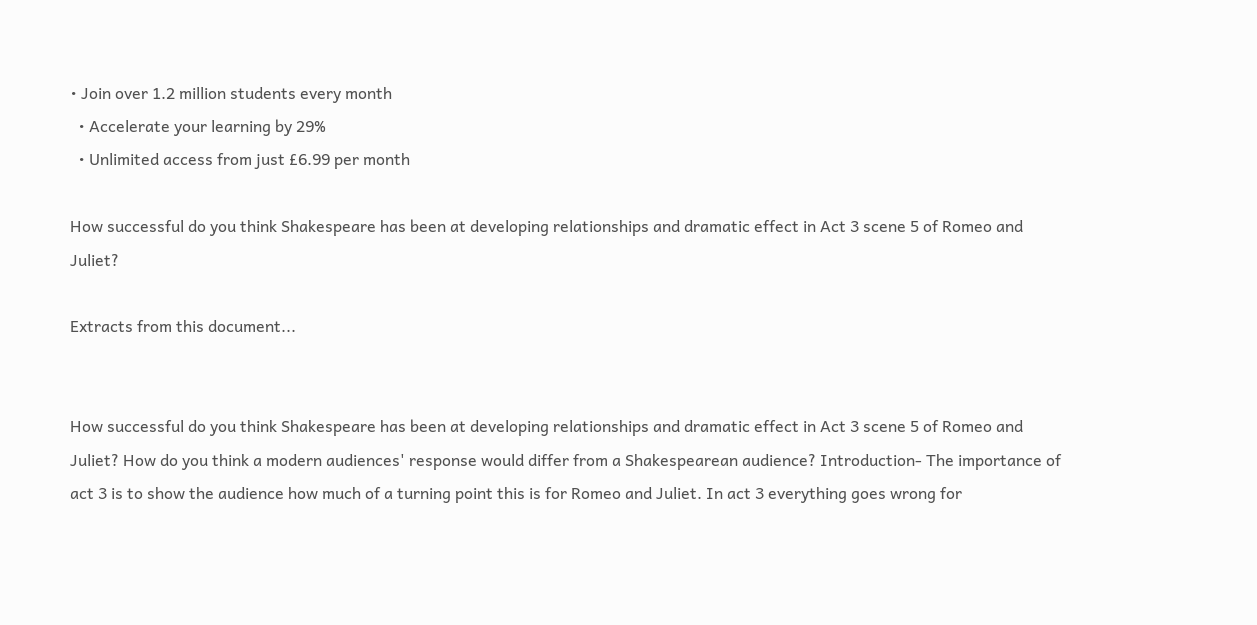• Join over 1.2 million students every month
  • Accelerate your learning by 29%
  • Unlimited access from just £6.99 per month

How successful do you think Shakespeare has been at developing relationships and dramatic effect in Act 3 scene 5 of Romeo and Juliet?

Extracts from this document...


How successful do you think Shakespeare has been at developing relationships and dramatic effect in Act 3 scene 5 of Romeo and Juliet? How do you think a modern audiences' response would differ from a Shakespearean audience? Introduction- The importance of act 3 is to show the audience how much of a turning point this is for Romeo and Juliet. In act 3 everything goes wrong for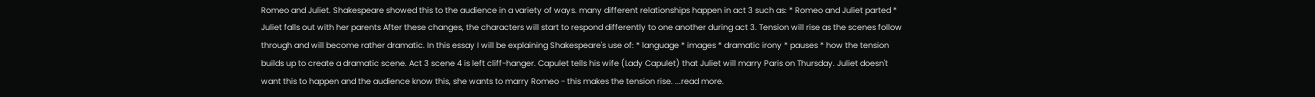Romeo and Juliet. Shakespeare showed this to the audience in a variety of ways. many different relationships happen in act 3 such as: * Romeo and Juliet parted * Juliet falls out with her parents After these changes, the characters will start to respond differently to one another during act 3. Tension will rise as the scenes follow through and will become rather dramatic. In this essay I will be explaining Shakespeare's use of: * language * images * dramatic irony * pauses * how the tension builds up to create a dramatic scene. Act 3 scene 4 is left cliff-hanger. Capulet tells his wife (Lady Capulet) that Juliet will marry Paris on Thursday. Juliet doesn't want this to happen and the audience know this, she wants to marry Romeo - this makes the tension rise. ...read more.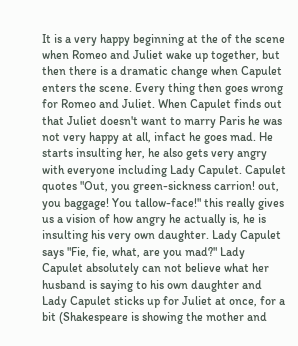It is a very happy beginning at the of the scene when Romeo and Juliet wake up together, but then there is a dramatic change when Capulet enters the scene. Every thing then goes wrong for Romeo and Juliet. When Capulet finds out that Juliet doesn't want to marry Paris he was not very happy at all, infact he goes mad. He starts insulting her, he also gets very angry with everyone including Lady Capulet. Capulet quotes "Out, you green-sickness carrion! out, you baggage! You tallow-face!" this really gives us a vision of how angry he actually is, he is insulting his very own daughter. Lady Capulet says "Fie, fie, what, are you mad?" Lady Capulet absolutely can not believe what her husband is saying to his own daughter and Lady Capulet sticks up for Juliet at once, for a bit (Shakespeare is showing the mother and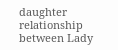daughter relationship between Lady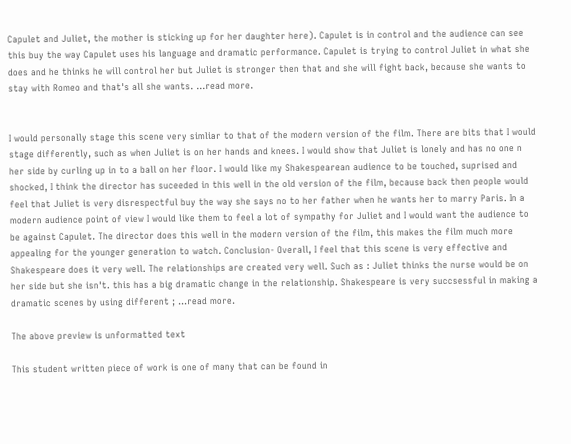Capulet and Juliet, the mother is sticking up for her daughter here). Capulet is in control and the audience can see this buy the way Capulet uses his language and dramatic performance. Capulet is trying to control Juliet in what she does and he thinks he will control her but Juliet is stronger then that and she will fight back, because she wants to stay with Romeo and that's all she wants. ...read more.


I would personally stage this scene very simliar to that of the modern version of the film. There are bits that I would stage differently, such as when Juliet is on her hands and knees. I would show that Juliet is lonely and has no one n her side by curling up in to a ball on her floor. I would like my Shakespearean audience to be touched, suprised and shocked, I think the director has suceeded in this well in the old version of the film, because back then people would feel that Juliet is very disrespectful buy the way she says no to her father when he wants her to marry Paris. In a modern audience point of view I would like them to feel a lot of sympathy for Juliet and I would want the audience to be against Capulet. The director does this well in the modern version of the film, this makes the film much more appealing for the younger generation to watch. Conclusion- Overall, I feel that this scene is very effective and Shakespeare does it very well. The relationships are created very well. Such as : Juliet thinks the nurse would be on her side but she isn't. this has a big dramatic change in the relationship. Shakespeare is very succsessful in making a dramatic scenes by using different ; ...read more.

The above preview is unformatted text

This student written piece of work is one of many that can be found in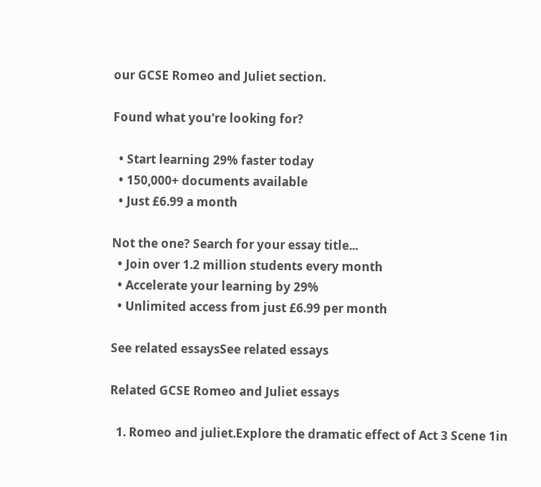our GCSE Romeo and Juliet section.

Found what you're looking for?

  • Start learning 29% faster today
  • 150,000+ documents available
  • Just £6.99 a month

Not the one? Search for your essay title...
  • Join over 1.2 million students every month
  • Accelerate your learning by 29%
  • Unlimited access from just £6.99 per month

See related essaysSee related essays

Related GCSE Romeo and Juliet essays

  1. Romeo and juliet.Explore the dramatic effect of Act 3 Scene 1in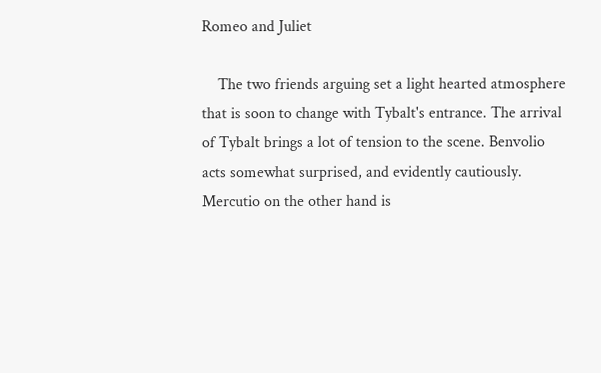Romeo and Juliet

    The two friends arguing set a light hearted atmosphere that is soon to change with Tybalt's entrance. The arrival of Tybalt brings a lot of tension to the scene. Benvolio acts somewhat surprised, and evidently cautiously. Mercutio on the other hand is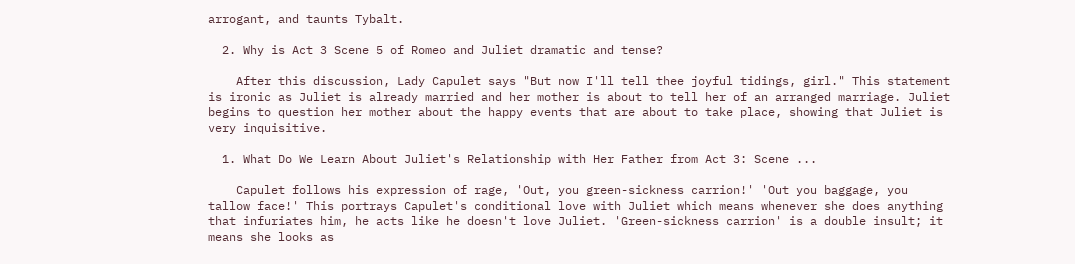arrogant, and taunts Tybalt.

  2. Why is Act 3 Scene 5 of Romeo and Juliet dramatic and tense?

    After this discussion, Lady Capulet says "But now I'll tell thee joyful tidings, girl." This statement is ironic as Juliet is already married and her mother is about to tell her of an arranged marriage. Juliet begins to question her mother about the happy events that are about to take place, showing that Juliet is very inquisitive.

  1. What Do We Learn About Juliet's Relationship with Her Father from Act 3: Scene ...

    Capulet follows his expression of rage, 'Out, you green-sickness carrion!' 'Out you baggage, you tallow face!' This portrays Capulet's conditional love with Juliet which means whenever she does anything that infuriates him, he acts like he doesn't love Juliet. 'Green-sickness carrion' is a double insult; it means she looks as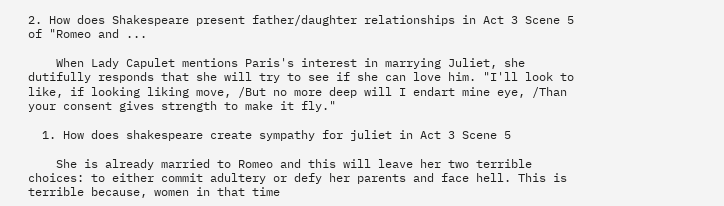2. How does Shakespeare present father/daughter relationships in Act 3 Scene 5 of "Romeo and ...

    When Lady Capulet mentions Paris's interest in marrying Juliet, she dutifully responds that she will try to see if she can love him. "I'll look to like, if looking liking move, /But no more deep will I endart mine eye, /Than your consent gives strength to make it fly."

  1. How does shakespeare create sympathy for juliet in Act 3 Scene 5

    She is already married to Romeo and this will leave her two terrible choices: to either commit adultery or defy her parents and face hell. This is terrible because, women in that time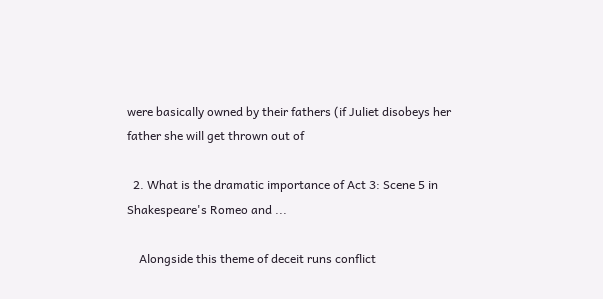were basically owned by their fathers (if Juliet disobeys her father she will get thrown out of

  2. What is the dramatic importance of Act 3: Scene 5 in Shakespeare's Romeo and ...

    Alongside this theme of deceit runs conflict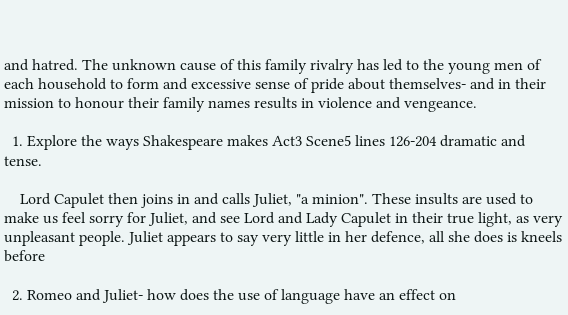and hatred. The unknown cause of this family rivalry has led to the young men of each household to form and excessive sense of pride about themselves- and in their mission to honour their family names results in violence and vengeance.

  1. Explore the ways Shakespeare makes Act3 Scene5 lines 126-204 dramatic and tense.

    Lord Capulet then joins in and calls Juliet, "a minion". These insults are used to make us feel sorry for Juliet, and see Lord and Lady Capulet in their true light, as very unpleasant people. Juliet appears to say very little in her defence, all she does is kneels before

  2. Romeo and Juliet- how does the use of language have an effect on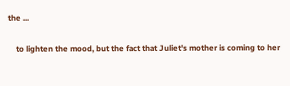the ...

    to lighten the mood, but the fact that Juliet's mother is coming to her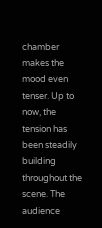chamber makes the mood even tenser. Up to now, the tension has been steadily building throughout the scene. The audience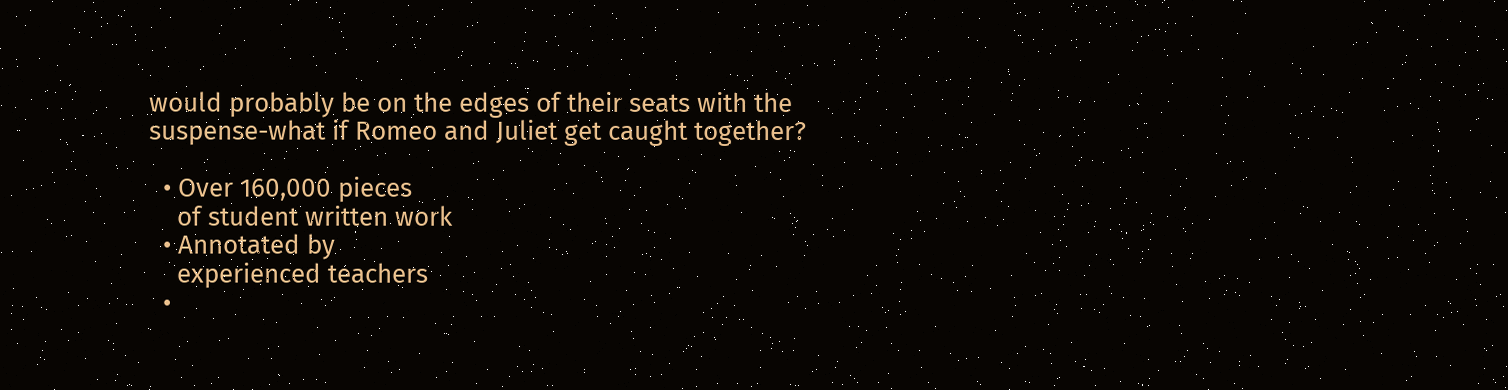would probably be on the edges of their seats with the suspense-what if Romeo and Juliet get caught together?

  • Over 160,000 pieces
    of student written work
  • Annotated by
    experienced teachers
  •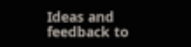Ideas and feedback to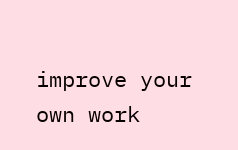improve your own work